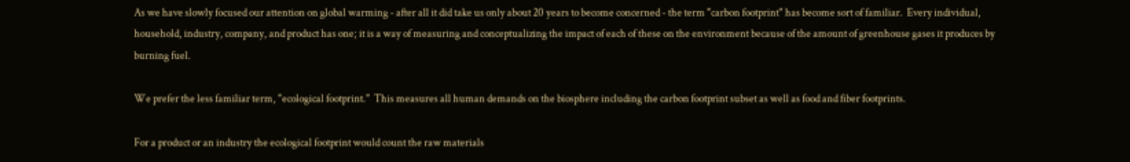As we have slowly focused our attention on global warming - after all it did take us only about 20 years to become concerned - the term "carbon footprint" has become sort of familiar.  Every individual, household, industry, company, and product has one; it is a way of measuring and conceptualizing the impact of each of these on the environment because of the amount of greenhouse gases it produces by burning fuel.

We prefer the less familiar term, "ecological footprint."  This measures all human demands on the biosphere including the carbon footprint subset as well as food and fiber footprints.

For a product or an industry the ecological footprint would count the raw materials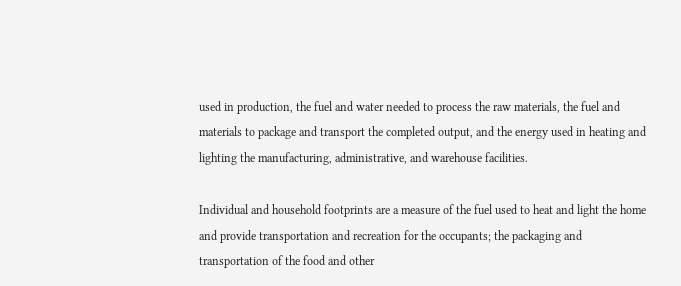used in production, the fuel and water needed to process the raw materials, the fuel and materials to package and transport the completed output, and the energy used in heating and lighting the manufacturing, administrative, and warehouse facilities.

Individual and household footprints are a measure of the fuel used to heat and light the home and provide transportation and recreation for the occupants; the packaging and transportation of the food and other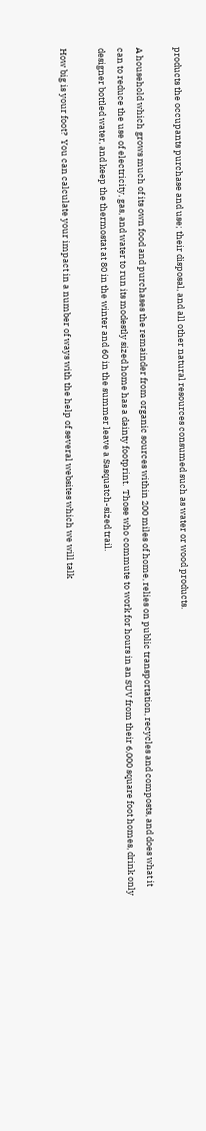products the occupants purchase and use; their disposal, and all other natural resources consumed such as water or wood products.

A household which grows much of its own food and purchases the remainder from organic sources within 200 miles of home, relies on public transportation, recycles and composts, and does what it can to reduce the use of electricity, gas, and water to run its modestly sized home has a dainty footprint.  Those who commute to work for hours in an SUV from their 6,000 square foot homes, drink only designer bottled water, and keep the thermostat at 80 in the winter and 60 in the summer leave a Sasquatch-sized trail.

How big is your foot?  You can calculate your impact in a number of ways with the help of several websites which we will talk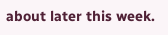about later this week.